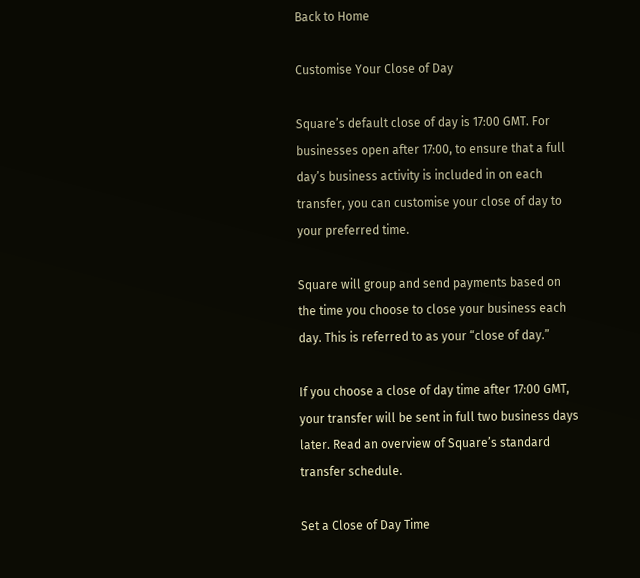Back to Home

Customise Your Close of Day

Square’s default close of day is 17:00 GMT. For businesses open after 17:00, to ensure that a full day’s business activity is included in on each transfer, you can customise your close of day to your preferred time.

Square will group and send payments based on the time you choose to close your business each day. This is referred to as your “close of day.”

If you choose a close of day time after 17:00 GMT, your transfer will be sent in full two business days later. Read an overview of Square’s standard transfer schedule.

Set a Close of Day Time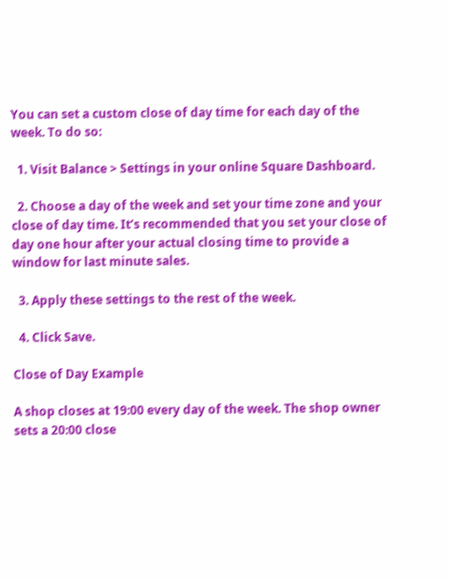You can set a custom close of day time for each day of the week. To do so:

  1. Visit Balance > Settings in your online Square Dashboard.

  2. Choose a day of the week and set your time zone and your close of day time. It’s recommended that you set your close of day one hour after your actual closing time to provide a window for last minute sales.

  3. Apply these settings to the rest of the week.

  4. Click Save.

Close of Day Example

A shop closes at 19:00 every day of the week. The shop owner sets a 20:00 close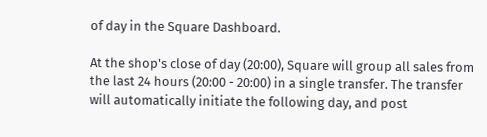of day in the Square Dashboard.

At the shop's close of day (20:00), Square will group all sales from the last 24 hours (20:00 - 20:00) in a single transfer. The transfer will automatically initiate the following day, and post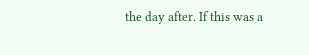the day after. If this was a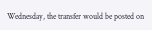Wednesday, the transfer would be posted on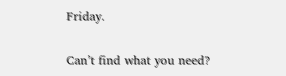Friday.

Can’t find what you need?